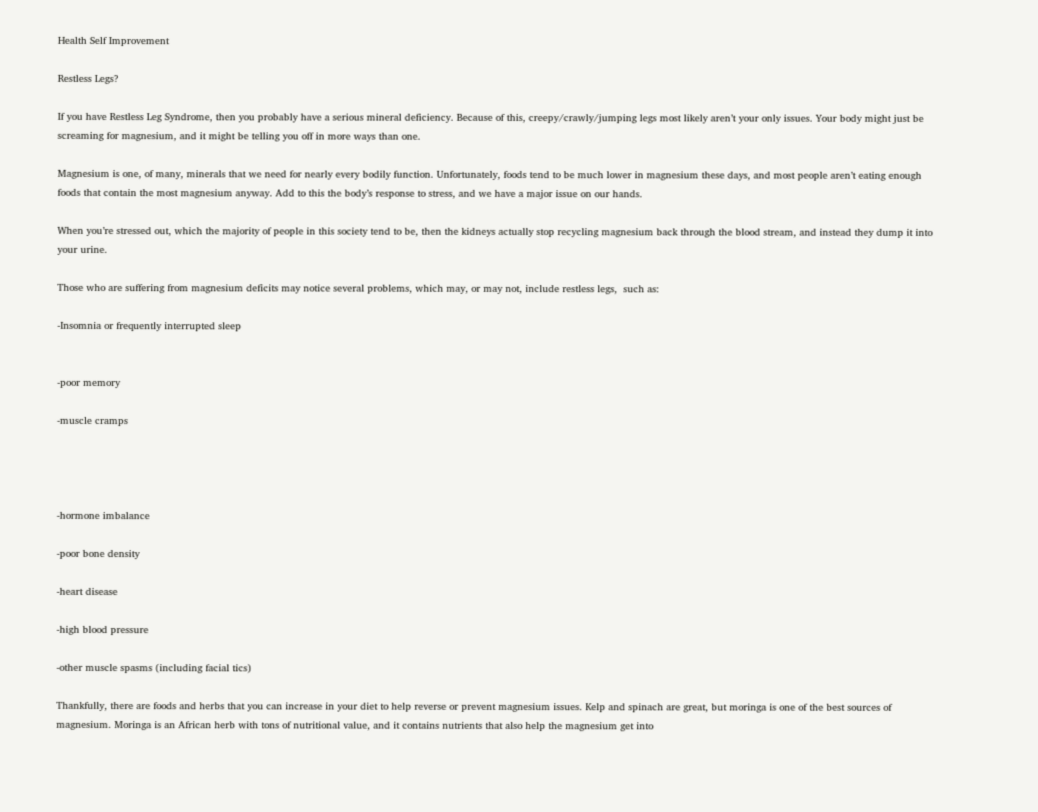Health Self Improvement

Restless Legs?

If you have Restless Leg Syndrome, then you probably have a serious mineral deficiency. Because of this, creepy/crawly/jumping legs most likely aren’t your only issues. Your body might just be screaming for magnesium, and it might be telling you off in more ways than one.

Magnesium is one, of many, minerals that we need for nearly every bodily function. Unfortunately, foods tend to be much lower in magnesium these days, and most people aren’t eating enough foods that contain the most magnesium anyway. Add to this the body’s response to stress, and we have a major issue on our hands.

When you’re stressed out, which the majority of people in this society tend to be, then the kidneys actually stop recycling magnesium back through the blood stream, and instead they dump it into your urine.

Those who are suffering from magnesium deficits may notice several problems, which may, or may not, include restless legs,  such as:

-Insomnia or frequently interrupted sleep


-poor memory

-muscle cramps




-hormone imbalance

-poor bone density

-heart disease

-high blood pressure

-other muscle spasms (including facial tics)

Thankfully, there are foods and herbs that you can increase in your diet to help reverse or prevent magnesium issues. Kelp and spinach are great, but moringa is one of the best sources of magnesium. Moringa is an African herb with tons of nutritional value, and it contains nutrients that also help the magnesium get into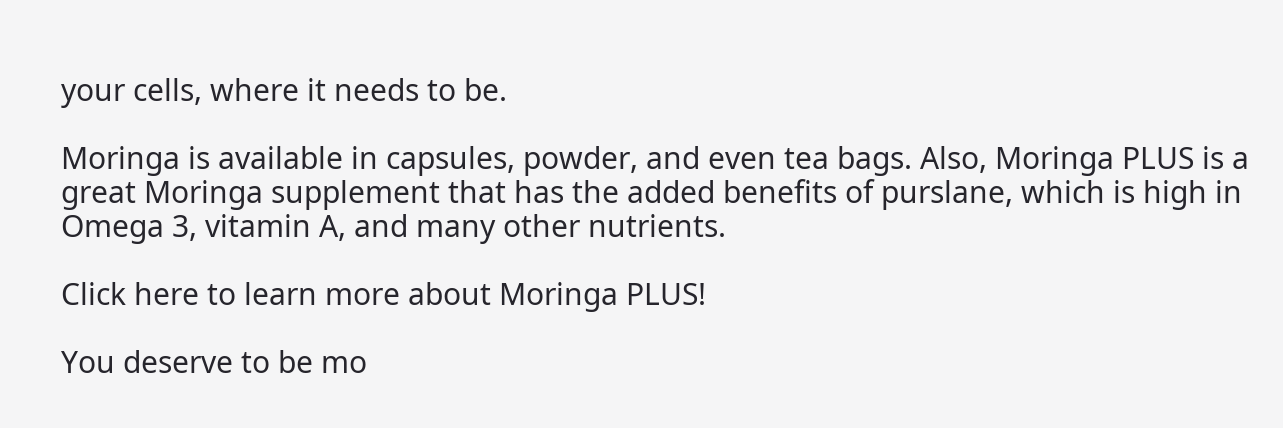your cells, where it needs to be.

Moringa is available in capsules, powder, and even tea bags. Also, Moringa PLUS is a great Moringa supplement that has the added benefits of purslane, which is high in Omega 3, vitamin A, and many other nutrients.

Click here to learn more about Moringa PLUS!

You deserve to be mo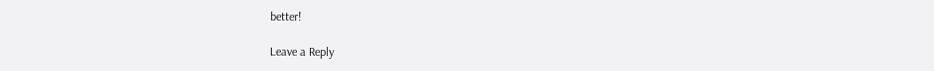better!

Leave a Reply